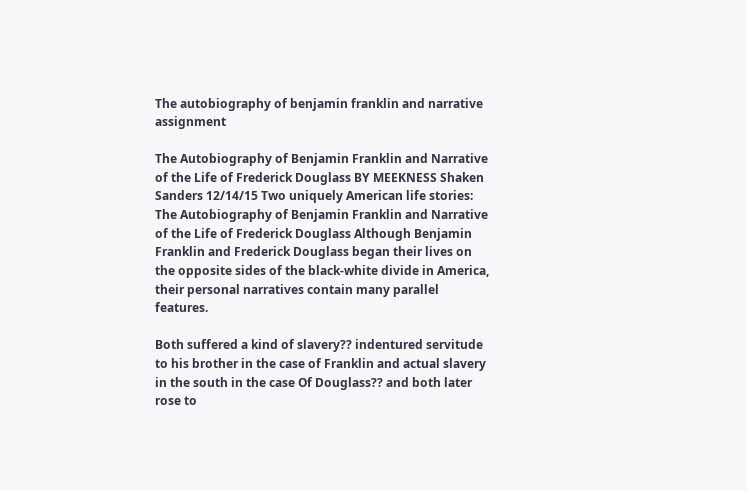The autobiography of benjamin franklin and narrative assignment

The Autobiography of Benjamin Franklin and Narrative of the Life of Frederick Douglass BY MEEKNESS Shaken Sanders 12/14/15 Two uniquely American life stories: The Autobiography of Benjamin Franklin and Narrative of the Life of Frederick Douglass Although Benjamin Franklin and Frederick Douglass began their lives on the opposite sides of the black-white divide in America, their personal narratives contain many parallel features.

Both suffered a kind of slavery?? indentured servitude to his brother in the case of Franklin and actual slavery in the south in the case Of Douglass?? and both later rose to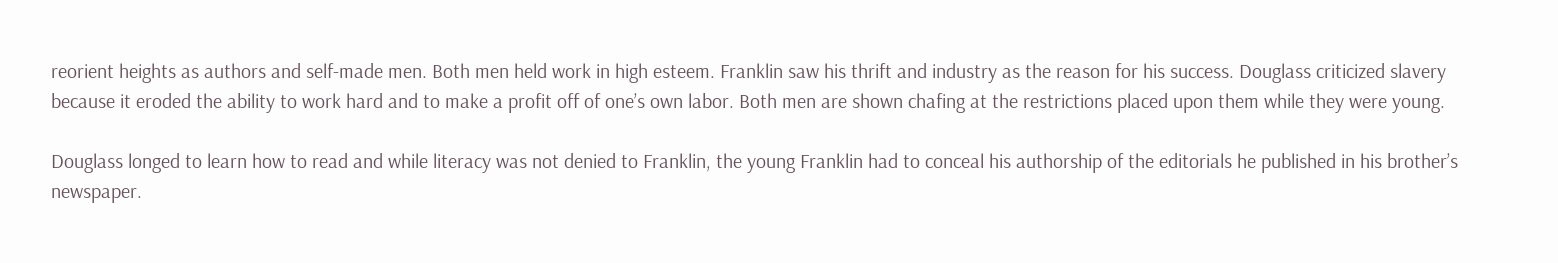reorient heights as authors and self-made men. Both men held work in high esteem. Franklin saw his thrift and industry as the reason for his success. Douglass criticized slavery because it eroded the ability to work hard and to make a profit off of one’s own labor. Both men are shown chafing at the restrictions placed upon them while they were young.

Douglass longed to learn how to read and while literacy was not denied to Franklin, the young Franklin had to conceal his authorship of the editorials he published in his brother’s newspaper.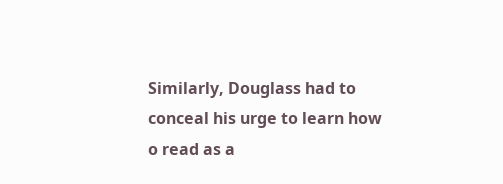Similarly, Douglass had to conceal his urge to learn how o read as a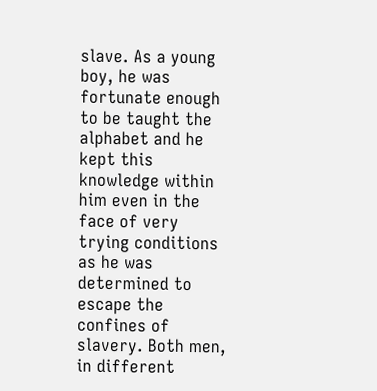slave. As a young boy, he was fortunate enough to be taught the alphabet and he kept this knowledge within him even in the face of very trying conditions as he was determined to escape the confines of slavery. Both men, in different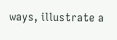ways, illustrate a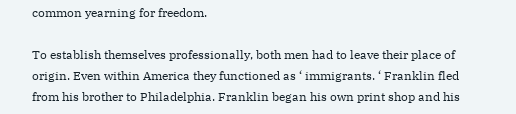common yearning for freedom.

To establish themselves professionally, both men had to leave their place of origin. Even within America they functioned as ‘ immigrants. ‘ Franklin fled from his brother to Philadelphia. Franklin began his own print shop and his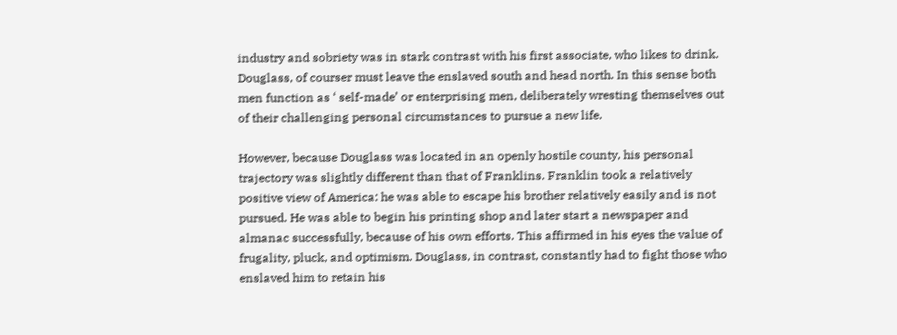industry and sobriety was in stark contrast with his first associate, who likes to drink. Douglass, of courser must leave the enslaved south and head north. In this sense both men function as ‘ self-made’ or enterprising men, deliberately wresting themselves out of their challenging personal circumstances to pursue a new life.

However, because Douglass was located in an openly hostile county, his personal trajectory was slightly different than that of Franklins. Franklin took a relatively positive view of America: he was able to escape his brother relatively easily and is not pursued. He was able to begin his printing shop and later start a newspaper and almanac successfully, because of his own efforts. This affirmed in his eyes the value of frugality, pluck, and optimism. Douglass, in contrast, constantly had to fight those who enslaved him to retain his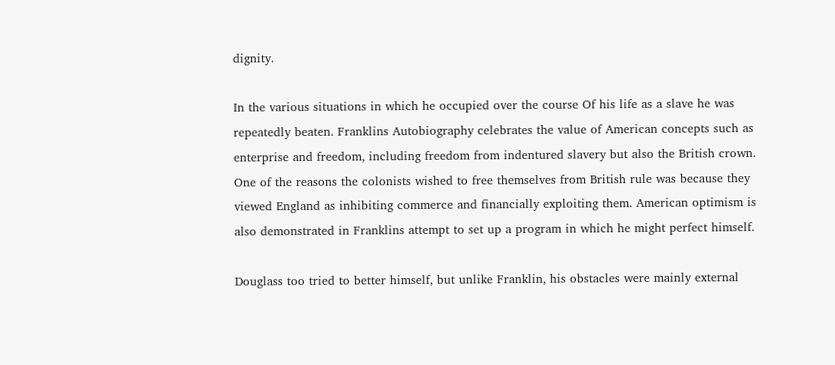dignity.

In the various situations in which he occupied over the course Of his life as a slave he was repeatedly beaten. Franklins Autobiography celebrates the value of American concepts such as enterprise and freedom, including freedom from indentured slavery but also the British crown. One of the reasons the colonists wished to free themselves from British rule was because they viewed England as inhibiting commerce and financially exploiting them. American optimism is also demonstrated in Franklins attempt to set up a program in which he might perfect himself.

Douglass too tried to better himself, but unlike Franklin, his obstacles were mainly external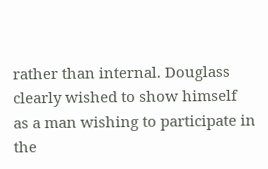rather than internal. Douglass clearly wished to show himself as a man wishing to participate in the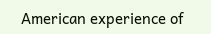American experience of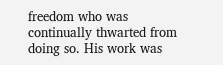freedom who was continually thwarted from doing so. His work was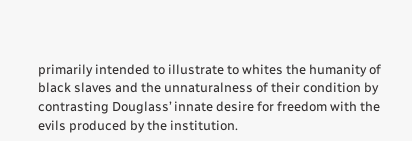primarily intended to illustrate to whites the humanity of black slaves and the unnaturalness of their condition by contrasting Douglass’ innate desire for freedom with the evils produced by the institution.